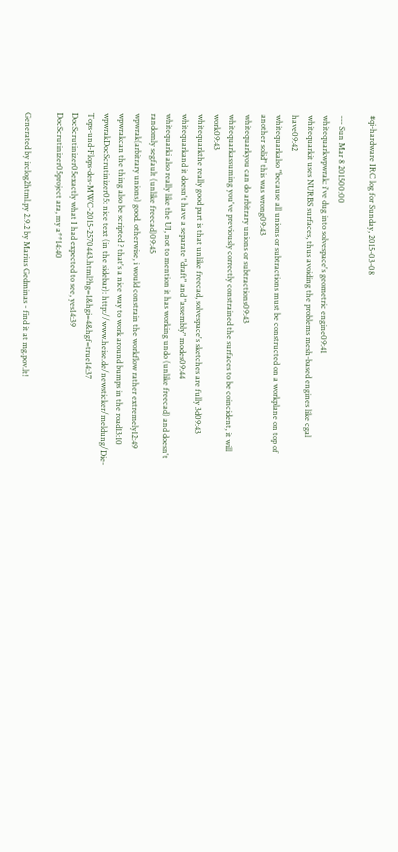#qi-hardware IRC log for Sunday, 2015-03-08

--- Sun Mar 8 201500:00
whitequarkwpwrak: i've dug into solvespace's geometric engine09:41
whitequarkit uses NURBS surfaces, thus avoiding the problems mesh-based engines like cgal have09:42
whitequarkalso "because all unions or subtractions must be constructed on a workplane on top of another solid" this was wrong09:43
whitequarkyou can do arbitrary unions or subtractions09:43
whitequarkassuming you've previously correctly constrained the surfaces to be coincident, it will work09:43
whitequarkthe really good part is that unlike freecad, solvespace's sketches are fully 3d09:43
whitequarkand it doesn't have a separate "draft" and "assembly" modes09:44
whitequarki also really like the UI, not to mention it has working undo (unlike freecad) and doesn't randomly segfault (unlike freecad)09:45
wpwrak(arbitrary unions) good. otherwise, i would constrain the workflow rather extremely12:49
wpwrakcan the thing also be scripted ? that's a nice way to work around bumps in the road13:10
wpwrakDocScrutinizer05: nice text (in the sidebar): http://www.heise.de/newsticker/meldung/Die-Tops-und-Flops-des-MWC-2015-2570443.html?hg=1&hgi=4&hgf=true14:37
DocScrutinizer05exactly what I had expected to see, yes14:39
DocScrutinizer05project ara, my a**14:40

Generated by irclog2html.py 2.9.2 by Marius Gedminas - find it at mg.pov.lt!